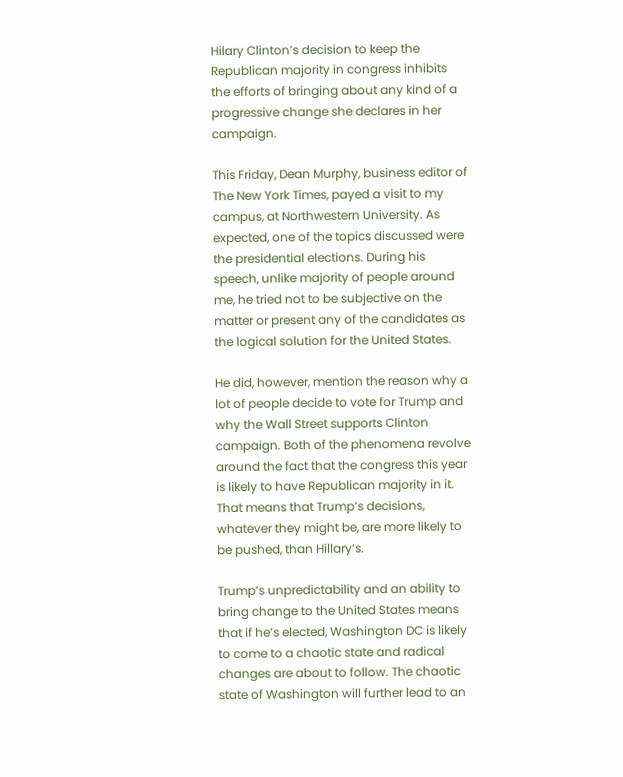Hilary Clinton’s decision to keep the Republican majority in congress inhibits the efforts of bringing about any kind of a progressive change she declares in her campaign.

This Friday, Dean Murphy, business editor of The New York Times, payed a visit to my campus, at Northwestern University. As expected, one of the topics discussed were the presidential elections. During his speech, unlike majority of people around me, he tried not to be subjective on the matter or present any of the candidates as the logical solution for the United States.

He did, however, mention the reason why a lot of people decide to vote for Trump and why the Wall Street supports Clinton campaign. Both of the phenomena revolve around the fact that the congress this year is likely to have Republican majority in it. That means that Trump’s decisions, whatever they might be, are more likely to be pushed, than Hillary’s.

Trump’s unpredictability and an ability to bring change to the United States means that if he’s elected, Washington DC is likely to come to a chaotic state and radical changes are about to follow. The chaotic state of Washington will further lead to an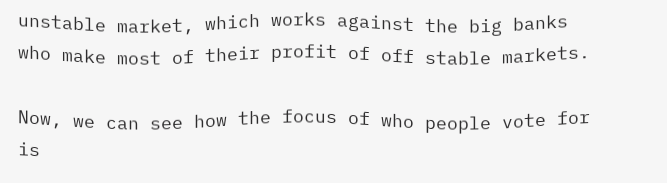unstable market, which works against the big banks who make most of their profit of off stable markets.

Now, we can see how the focus of who people vote for is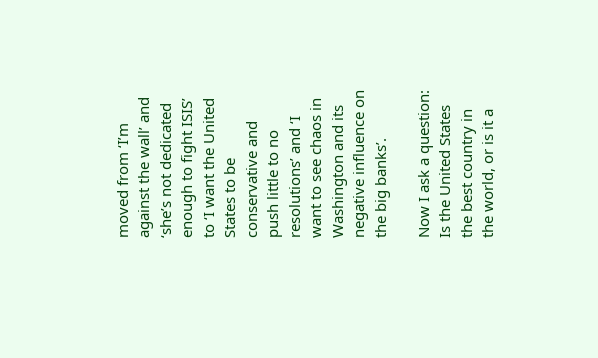moved from ‘I’m against the wall’ and ‘she’s not dedicated enough to fight ISIS’ to ‘I want the United States to be conservative and push little to no resolutions’ and ‘I want to see chaos in Washington and its negative influence on the big banks’.

Now I ask a question: Is the United States the best country in the world, or is it a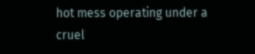hot mess operating under a cruel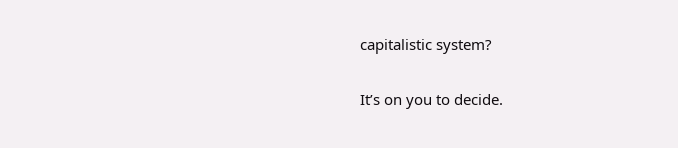capitalistic system?

It’s on you to decide.